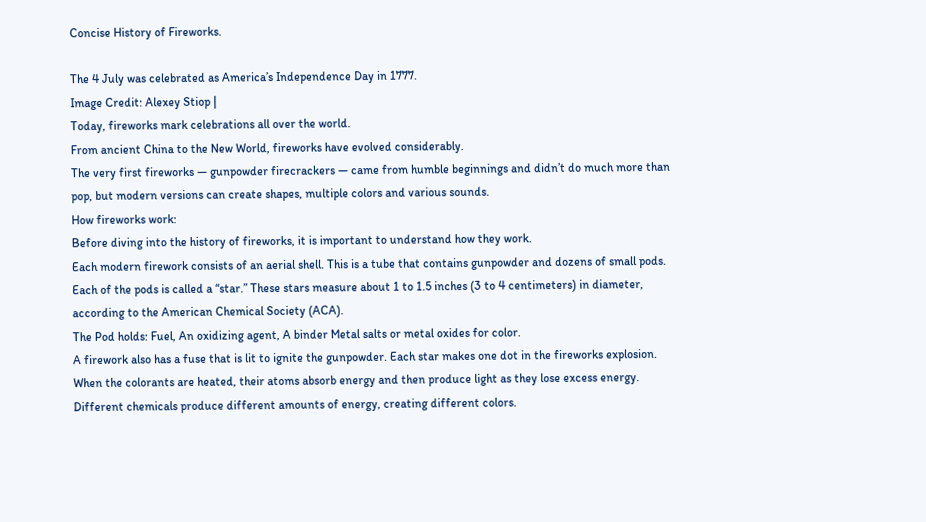Concise History of Fireworks.

The 4 July was celebrated as America’s Independence Day in 1777.
Image Credit: Alexey Stiop |
Today, fireworks mark celebrations all over the world.
From ancient China to the New World, fireworks have evolved considerably.
The very first fireworks — gunpowder firecrackers — came from humble beginnings and didn’t do much more than pop, but modern versions can create shapes, multiple colors and various sounds.
How fireworks work:
Before diving into the history of fireworks, it is important to understand how they work.
Each modern firework consists of an aerial shell. This is a tube that contains gunpowder and dozens of small pods.
Each of the pods is called a “star.” These stars measure about 1 to 1.5 inches (3 to 4 centimeters) in diameter, according to the American Chemical Society (ACA).
The Pod holds: Fuel, An oxidizing agent, A binder Metal salts or metal oxides for color.
A firework also has a fuse that is lit to ignite the gunpowder. Each star makes one dot in the fireworks explosion.
When the colorants are heated, their atoms absorb energy and then produce light as they lose excess energy.
Different chemicals produce different amounts of energy, creating different colors.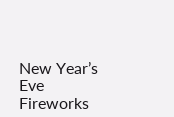New Year’s Eve Fireworks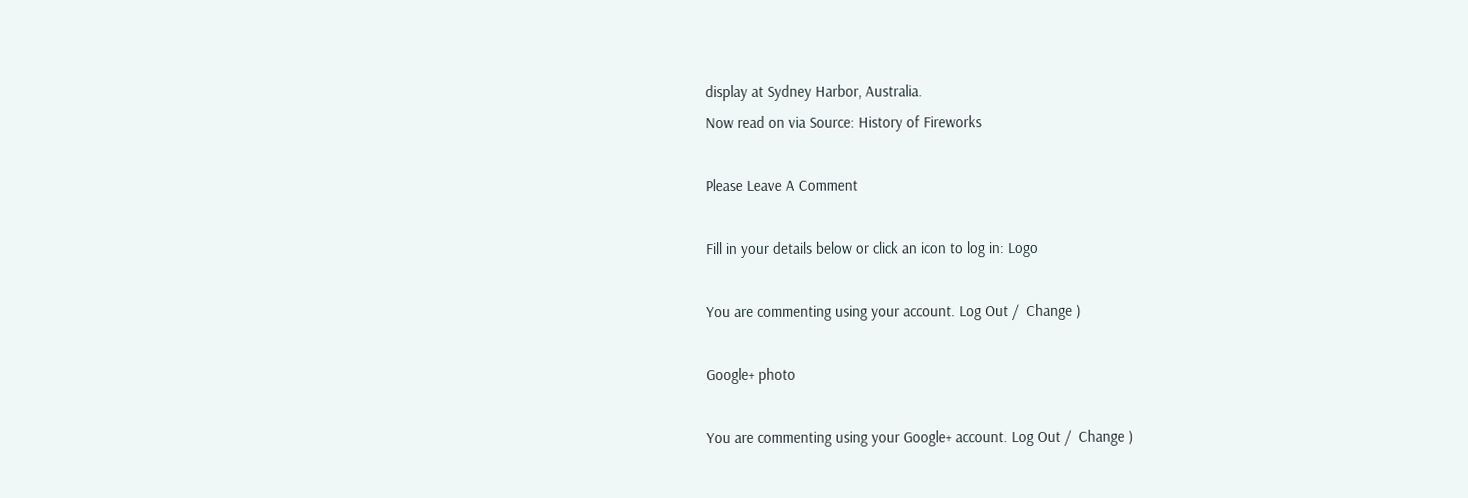display at Sydney Harbor, Australia.
Now read on via Source: History of Fireworks

Please Leave A Comment

Fill in your details below or click an icon to log in: Logo

You are commenting using your account. Log Out /  Change )

Google+ photo

You are commenting using your Google+ account. Log Out /  Change )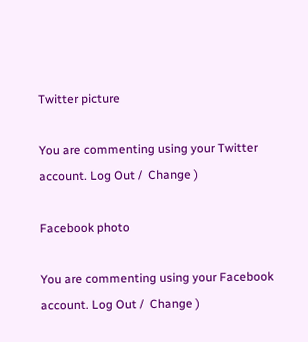Twitter picture

You are commenting using your Twitter account. Log Out /  Change )

Facebook photo

You are commenting using your Facebook account. Log Out /  Change )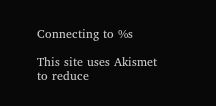Connecting to %s

This site uses Akismet to reduce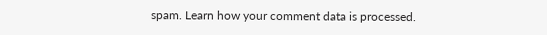spam. Learn how your comment data is processed.